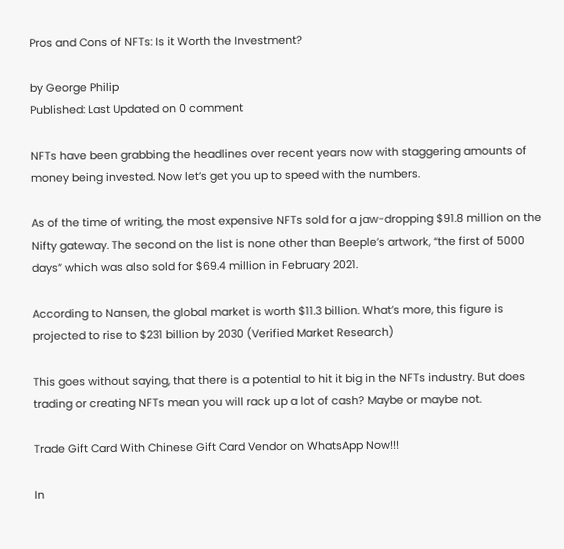Pros and Cons of NFTs: Is it Worth the Investment?

by George Philip
Published: Last Updated on 0 comment

NFTs have been grabbing the headlines over recent years now with staggering amounts of money being invested. Now let’s get you up to speed with the numbers.

As of the time of writing, the most expensive NFTs sold for a jaw-dropping $91.8 million on the Nifty gateway. The second on the list is none other than Beeple’s artwork, “the first of 5000 days” which was also sold for $69.4 million in February 2021.

According to Nansen, the global market is worth $11.3 billion. What’s more, this figure is projected to rise to $231 billion by 2030 (Verified Market Research)

This goes without saying, that there is a potential to hit it big in the NFTs industry. But does trading or creating NFTs mean you will rack up a lot of cash? Maybe or maybe not.

Trade Gift Card With Chinese Gift Card Vendor on WhatsApp Now!!!

In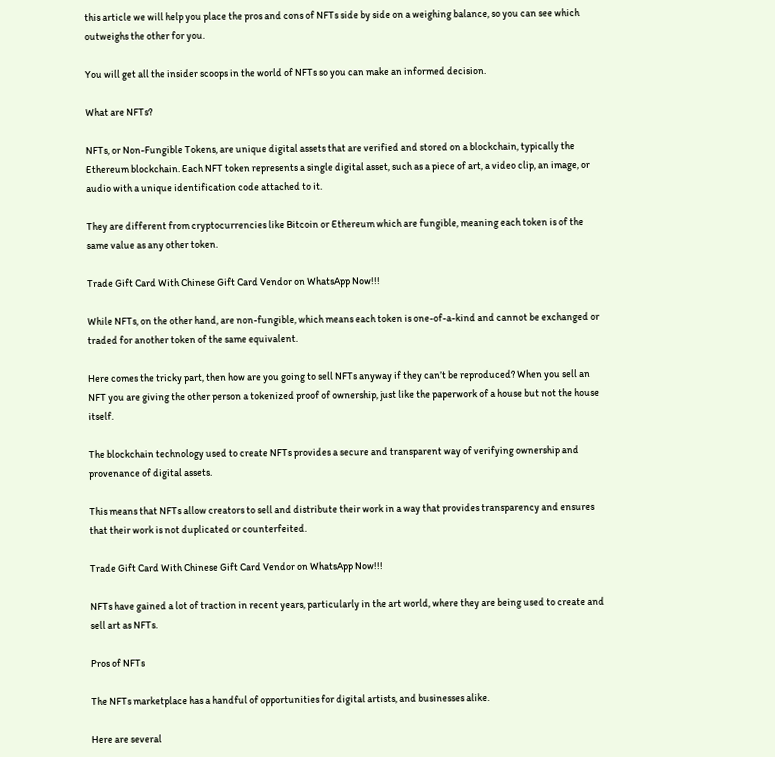this article we will help you place the pros and cons of NFTs side by side on a weighing balance, so you can see which outweighs the other for you.

You will get all the insider scoops in the world of NFTs so you can make an informed decision.

What are NFTs?

NFTs, or Non-Fungible Tokens, are unique digital assets that are verified and stored on a blockchain, typically the Ethereum blockchain. Each NFT token represents a single digital asset, such as a piece of art, a video clip, an image, or audio with a unique identification code attached to it.

They are different from cryptocurrencies like Bitcoin or Ethereum which are fungible, meaning each token is of the same value as any other token.

Trade Gift Card With Chinese Gift Card Vendor on WhatsApp Now!!!

While NFTs, on the other hand, are non-fungible, which means each token is one-of-a-kind and cannot be exchanged or traded for another token of the same equivalent.

Here comes the tricky part, then how are you going to sell NFTs anyway if they can’t be reproduced? When you sell an NFT you are giving the other person a tokenized proof of ownership, just like the paperwork of a house but not the house itself.

The blockchain technology used to create NFTs provides a secure and transparent way of verifying ownership and provenance of digital assets.

This means that NFTs allow creators to sell and distribute their work in a way that provides transparency and ensures that their work is not duplicated or counterfeited.

Trade Gift Card With Chinese Gift Card Vendor on WhatsApp Now!!!

NFTs have gained a lot of traction in recent years, particularly in the art world, where they are being used to create and sell art as NFTs.

Pros of NFTs

The NFTs marketplace has a handful of opportunities for digital artists, and businesses alike.

Here are several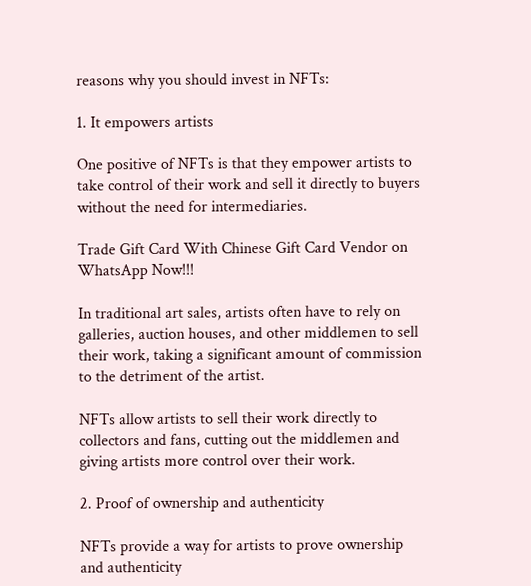reasons why you should invest in NFTs:

1. It empowers artists

One positive of NFTs is that they empower artists to take control of their work and sell it directly to buyers without the need for intermediaries.

Trade Gift Card With Chinese Gift Card Vendor on WhatsApp Now!!!

In traditional art sales, artists often have to rely on galleries, auction houses, and other middlemen to sell their work, taking a significant amount of commission to the detriment of the artist.

NFTs allow artists to sell their work directly to collectors and fans, cutting out the middlemen and giving artists more control over their work.

2. Proof of ownership and authenticity

NFTs provide a way for artists to prove ownership and authenticity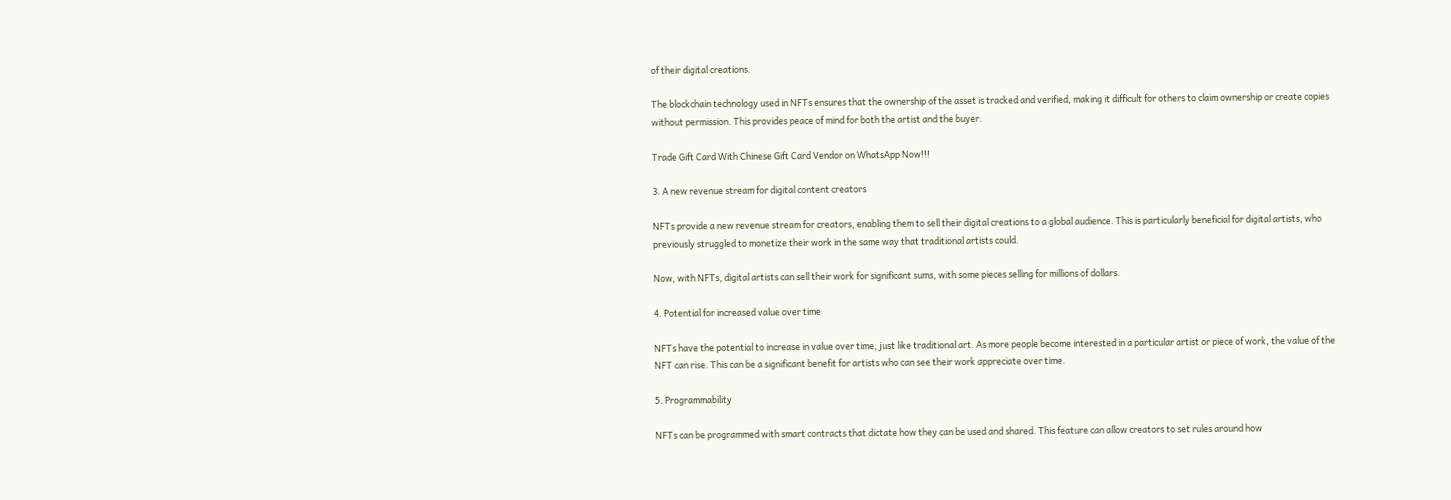of their digital creations.

The blockchain technology used in NFTs ensures that the ownership of the asset is tracked and verified, making it difficult for others to claim ownership or create copies without permission. This provides peace of mind for both the artist and the buyer.

Trade Gift Card With Chinese Gift Card Vendor on WhatsApp Now!!!

3. A new revenue stream for digital content creators

NFTs provide a new revenue stream for creators, enabling them to sell their digital creations to a global audience. This is particularly beneficial for digital artists, who previously struggled to monetize their work in the same way that traditional artists could.

Now, with NFTs, digital artists can sell their work for significant sums, with some pieces selling for millions of dollars.

4. Potential for increased value over time

NFTs have the potential to increase in value over time, just like traditional art. As more people become interested in a particular artist or piece of work, the value of the NFT can rise. This can be a significant benefit for artists who can see their work appreciate over time.

5. Programmability

NFTs can be programmed with smart contracts that dictate how they can be used and shared. This feature can allow creators to set rules around how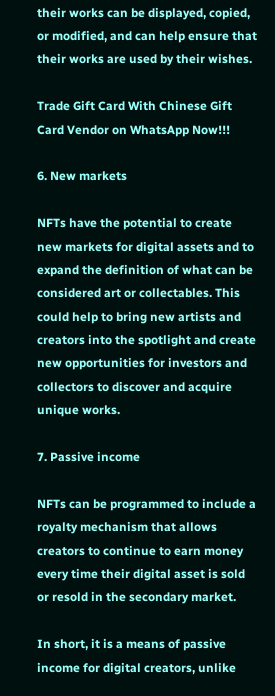their works can be displayed, copied, or modified, and can help ensure that their works are used by their wishes.

Trade Gift Card With Chinese Gift Card Vendor on WhatsApp Now!!!

6. New markets

NFTs have the potential to create new markets for digital assets and to expand the definition of what can be considered art or collectables. This could help to bring new artists and creators into the spotlight and create new opportunities for investors and collectors to discover and acquire unique works.

7. Passive income

NFTs can be programmed to include a royalty mechanism that allows creators to continue to earn money every time their digital asset is sold or resold in the secondary market.

In short, it is a means of passive income for digital creators, unlike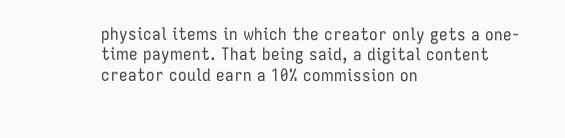physical items in which the creator only gets a one-time payment. That being said, a digital content creator could earn a 10% commission on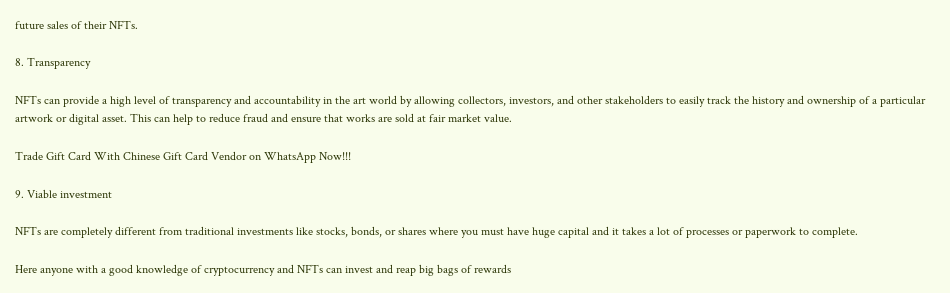future sales of their NFTs.

8. Transparency

NFTs can provide a high level of transparency and accountability in the art world by allowing collectors, investors, and other stakeholders to easily track the history and ownership of a particular artwork or digital asset. This can help to reduce fraud and ensure that works are sold at fair market value.

Trade Gift Card With Chinese Gift Card Vendor on WhatsApp Now!!!

9. Viable investment

NFTs are completely different from traditional investments like stocks, bonds, or shares where you must have huge capital and it takes a lot of processes or paperwork to complete.

Here anyone with a good knowledge of cryptocurrency and NFTs can invest and reap big bags of rewards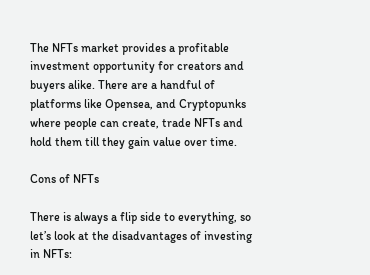The NFTs market provides a profitable investment opportunity for creators and buyers alike. There are a handful of platforms like Opensea, and Cryptopunks where people can create, trade NFTs and hold them till they gain value over time.

Cons of NFTs

There is always a flip side to everything, so let’s look at the disadvantages of investing in NFTs: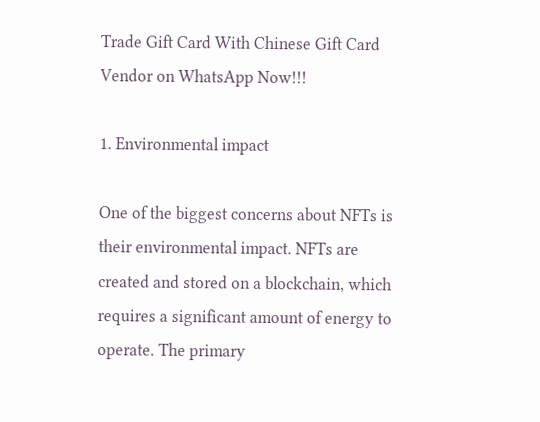Trade Gift Card With Chinese Gift Card Vendor on WhatsApp Now!!!

1. Environmental impact

One of the biggest concerns about NFTs is their environmental impact. NFTs are created and stored on a blockchain, which requires a significant amount of energy to operate. The primary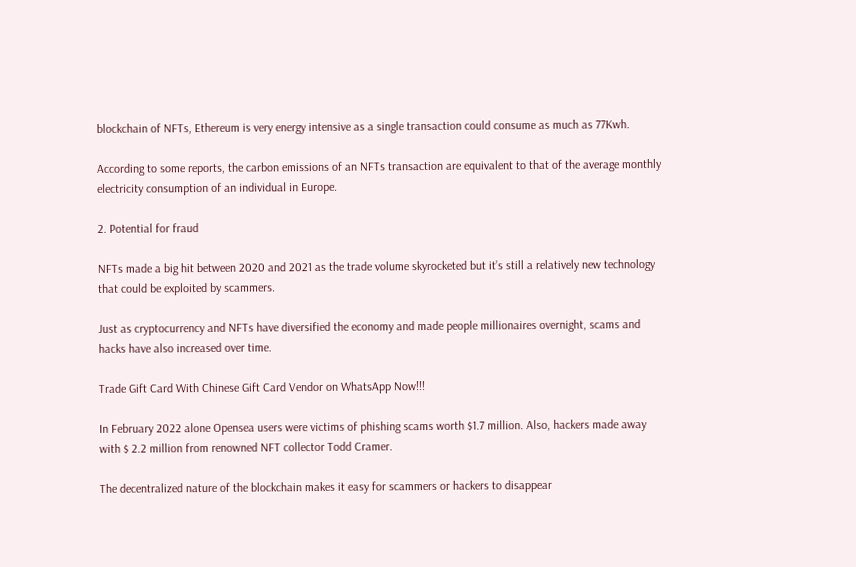blockchain of NFTs, Ethereum is very energy intensive as a single transaction could consume as much as 77Kwh.

According to some reports, the carbon emissions of an NFTs transaction are equivalent to that of the average monthly electricity consumption of an individual in Europe.

2. Potential for fraud

NFTs made a big hit between 2020 and 2021 as the trade volume skyrocketed but it’s still a relatively new technology that could be exploited by scammers.

Just as cryptocurrency and NFTs have diversified the economy and made people millionaires overnight, scams and hacks have also increased over time.

Trade Gift Card With Chinese Gift Card Vendor on WhatsApp Now!!!

In February 2022 alone Opensea users were victims of phishing scams worth $1.7 million. Also, hackers made away with $ 2.2 million from renowned NFT collector Todd Cramer.

The decentralized nature of the blockchain makes it easy for scammers or hackers to disappear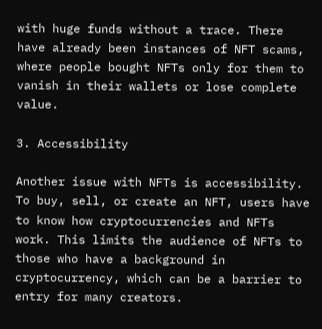with huge funds without a trace. There have already been instances of NFT scams, where people bought NFTs only for them to vanish in their wallets or lose complete value.

3. Accessibility

Another issue with NFTs is accessibility. To buy, sell, or create an NFT, users have to know how cryptocurrencies and NFTs work. This limits the audience of NFTs to those who have a background in cryptocurrency, which can be a barrier to entry for many creators.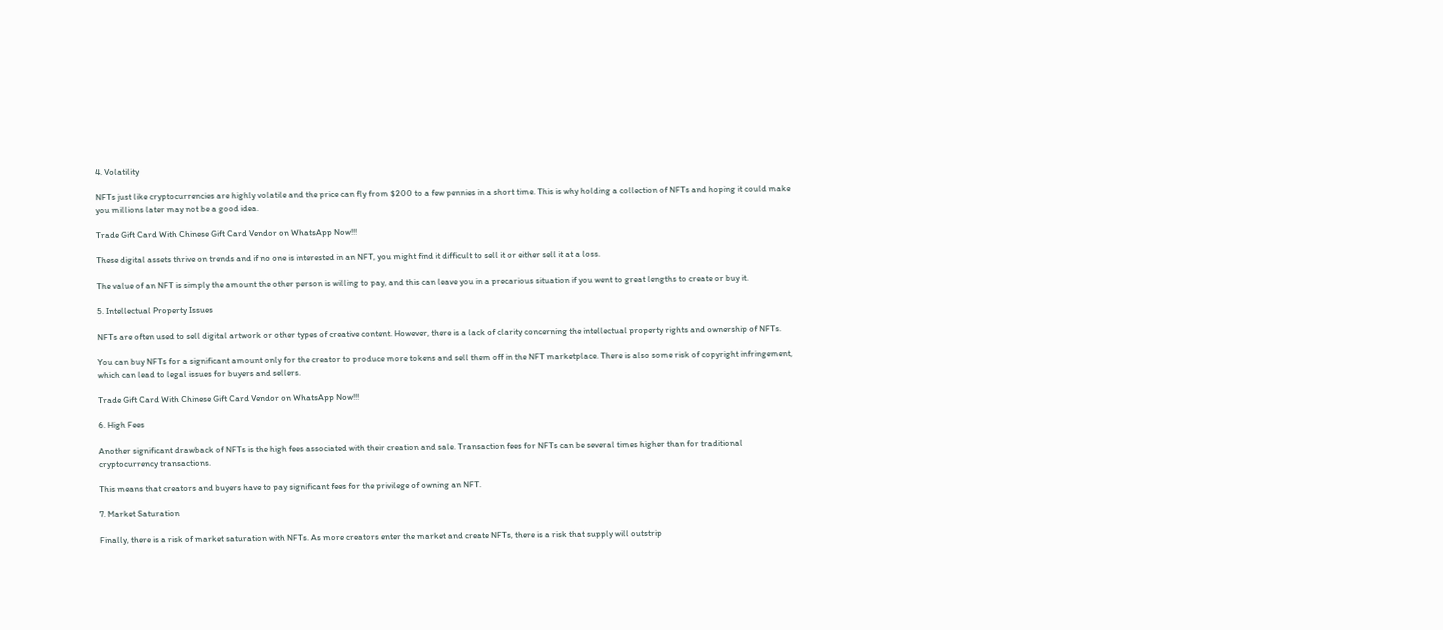4. Volatility

NFTs just like cryptocurrencies are highly volatile and the price can fly from $200 to a few pennies in a short time. This is why holding a collection of NFTs and hoping it could make you millions later may not be a good idea.

Trade Gift Card With Chinese Gift Card Vendor on WhatsApp Now!!!

These digital assets thrive on trends and if no one is interested in an NFT, you might find it difficult to sell it or either sell it at a loss.

The value of an NFT is simply the amount the other person is willing to pay, and this can leave you in a precarious situation if you went to great lengths to create or buy it.

5. Intellectual Property Issues

NFTs are often used to sell digital artwork or other types of creative content. However, there is a lack of clarity concerning the intellectual property rights and ownership of NFTs.

You can buy NFTs for a significant amount only for the creator to produce more tokens and sell them off in the NFT marketplace. There is also some risk of copyright infringement, which can lead to legal issues for buyers and sellers.

Trade Gift Card With Chinese Gift Card Vendor on WhatsApp Now!!!

6. High Fees

Another significant drawback of NFTs is the high fees associated with their creation and sale. Transaction fees for NFTs can be several times higher than for traditional cryptocurrency transactions.

This means that creators and buyers have to pay significant fees for the privilege of owning an NFT.

7. Market Saturation

Finally, there is a risk of market saturation with NFTs. As more creators enter the market and create NFTs, there is a risk that supply will outstrip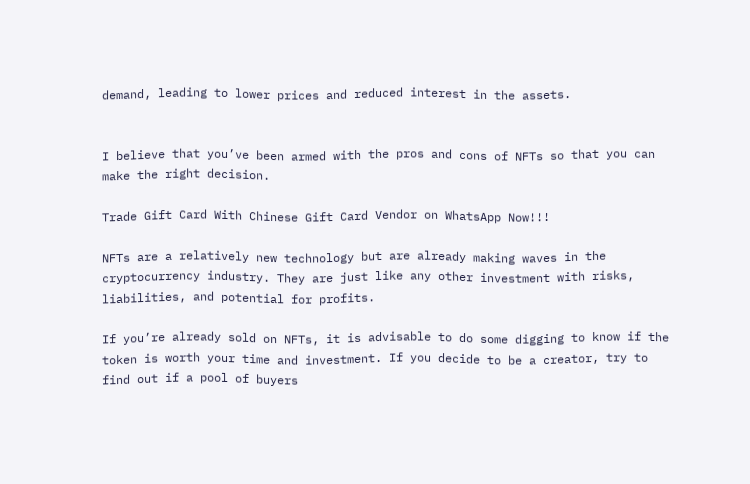demand, leading to lower prices and reduced interest in the assets.


I believe that you’ve been armed with the pros and cons of NFTs so that you can make the right decision.

Trade Gift Card With Chinese Gift Card Vendor on WhatsApp Now!!!

NFTs are a relatively new technology but are already making waves in the cryptocurrency industry. They are just like any other investment with risks, liabilities, and potential for profits.

If you’re already sold on NFTs, it is advisable to do some digging to know if the token is worth your time and investment. If you decide to be a creator, try to find out if a pool of buyers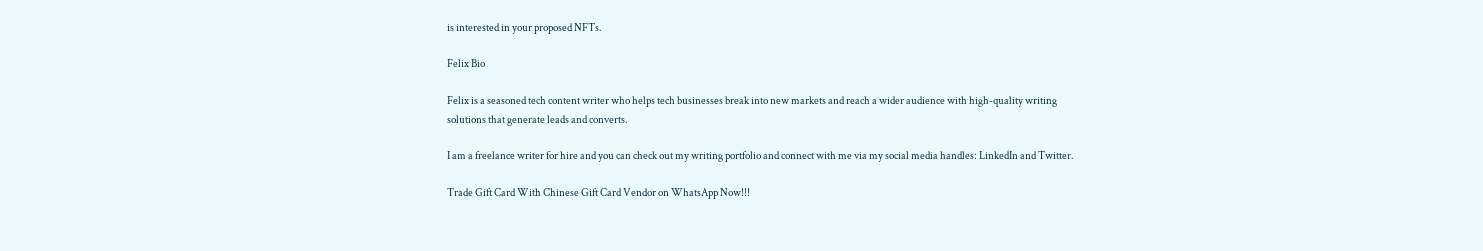is interested in your proposed NFTs.

Felix Bio

Felix is a seasoned tech content writer who helps tech businesses break into new markets and reach a wider audience with high-quality writing solutions that generate leads and converts.

I am a freelance writer for hire and you can check out my writing portfolio and connect with me via my social media handles: LinkedIn and Twitter.

Trade Gift Card With Chinese Gift Card Vendor on WhatsApp Now!!!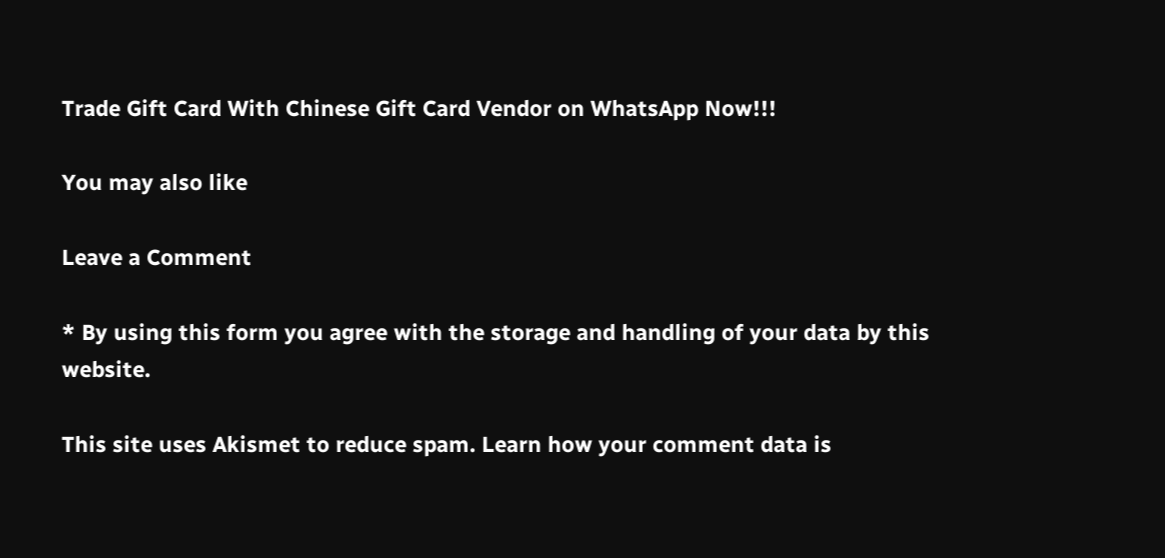Trade Gift Card With Chinese Gift Card Vendor on WhatsApp Now!!!

You may also like

Leave a Comment

* By using this form you agree with the storage and handling of your data by this website.

This site uses Akismet to reduce spam. Learn how your comment data is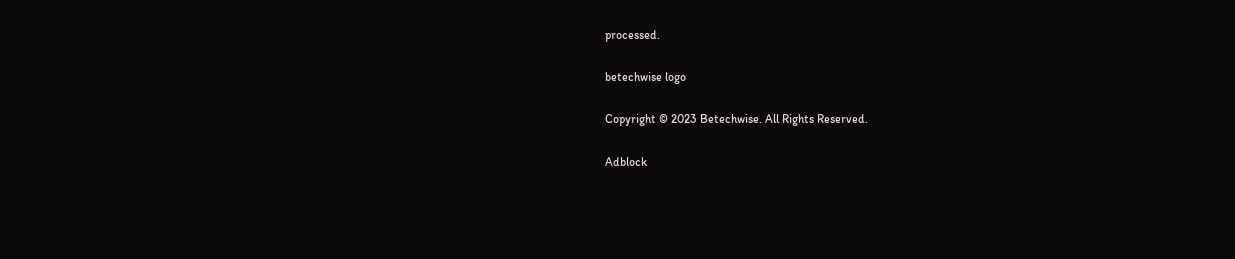processed.

betechwise logo

Copyright © 2023 Betechwise. All Rights Reserved.

Adblock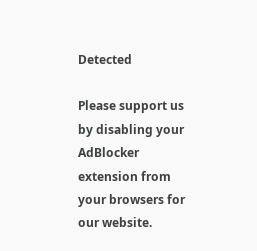Detected

Please support us by disabling your AdBlocker extension from your browsers for our website.